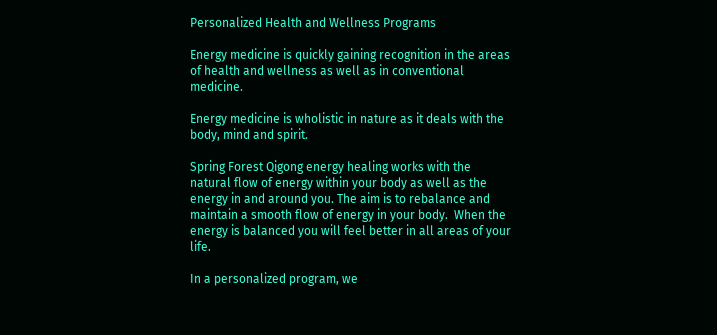Personalized Health and Wellness Programs

Energy medicine is quickly gaining recognition in the areas of health and wellness as well as in conventional medicine.

Energy medicine is wholistic in nature as it deals with the body, mind and spirit.

Spring Forest Qigong energy healing works with the natural flow of energy within your body as well as the energy in and around you. The aim is to rebalance and maintain a smooth flow of energy in your body.  When the energy is balanced you will feel better in all areas of your life.

In a personalized program, we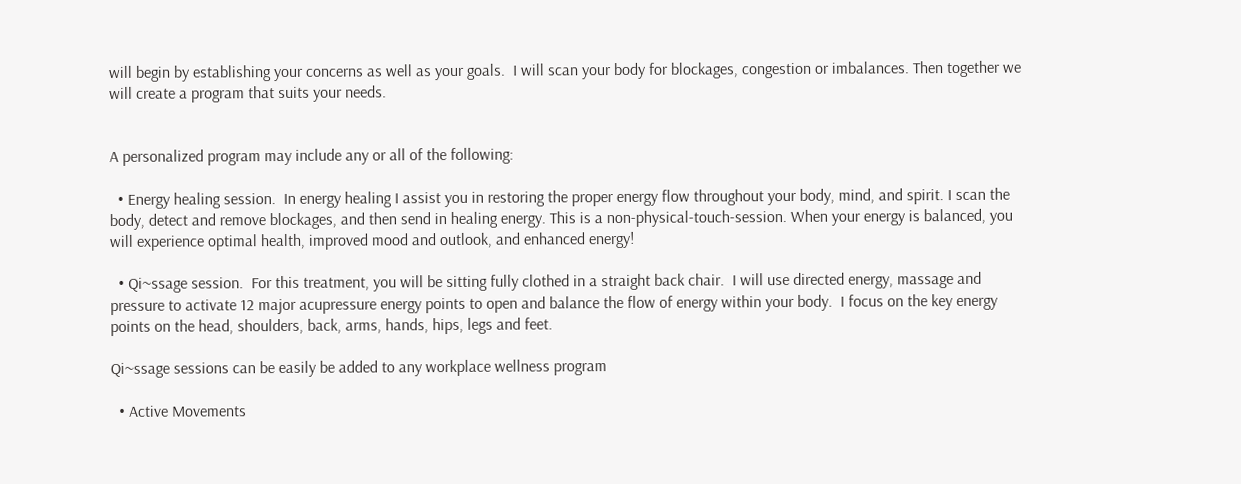will begin by establishing your concerns as well as your goals.  I will scan your body for blockages, congestion or imbalances. Then together we will create a program that suits your needs.


A personalized program may include any or all of the following:

  • Energy healing session.  In energy healing I assist you in restoring the proper energy flow throughout your body, mind, and spirit. I scan the body, detect and remove blockages, and then send in healing energy. This is a non-physical-touch-session. When your energy is balanced, you will experience optimal health, improved mood and outlook, and enhanced energy!

  • Qi~ssage session.  For this treatment, you will be sitting fully clothed in a straight back chair.  I will use directed energy, massage and pressure to activate 12 major acupressure energy points to open and balance the flow of energy within your body.  I focus on the key energy points on the head, shoulders, back, arms, hands, hips, legs and feet.

Qi~ssage sessions can be easily be added to any workplace wellness program

  • Active Movements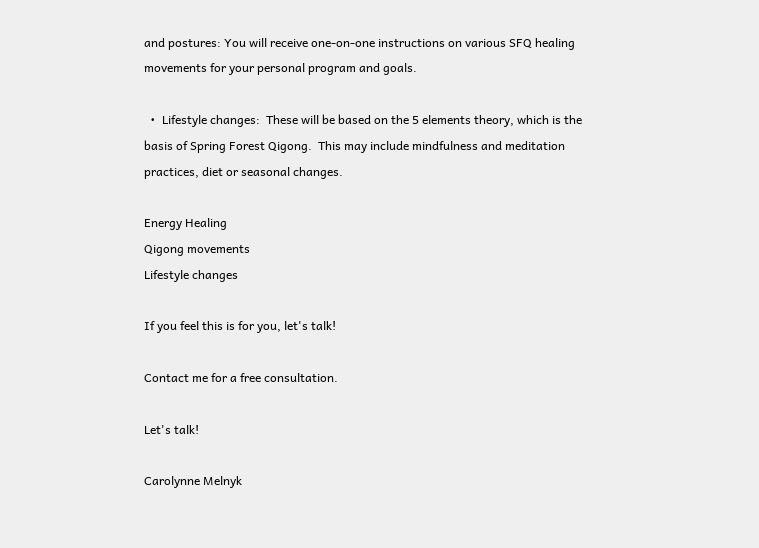and postures: You will receive one-on-one instructions on various SFQ healing movements for your personal program and goals.

  •  Lifestyle changes:  These will be based on the 5 elements theory, which is the basis of Spring Forest Qigong.  This may include mindfulness and meditation practices, diet or seasonal changes.

Energy Healing
Qigong movements
Lifestyle changes

If you feel this is for you, let's talk!

Contact me for a free consultation.

Let's talk!

Carolynne Melnyk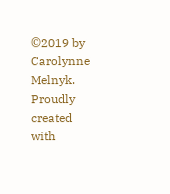©2019 by Carolynne Melnyk. Proudly created with